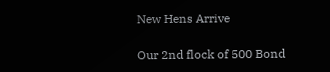New Hens Arrive

Our 2nd flock of 500 Bond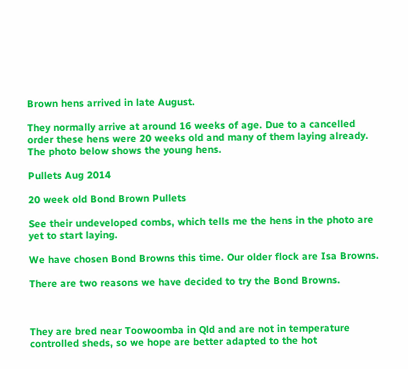Brown hens arrived in late August.

They normally arrive at around 16 weeks of age. Due to a cancelled order these hens were 20 weeks old and many of them laying already. The photo below shows the young hens.

Pullets Aug 2014

20 week old Bond Brown Pullets

See their undeveloped combs, which tells me the hens in the photo are yet to start laying.

We have chosen Bond Browns this time. Our older flock are Isa Browns.

There are two reasons we have decided to try the Bond Browns.



They are bred near Toowoomba in Qld and are not in temperature controlled sheds, so we hope are better adapted to the hot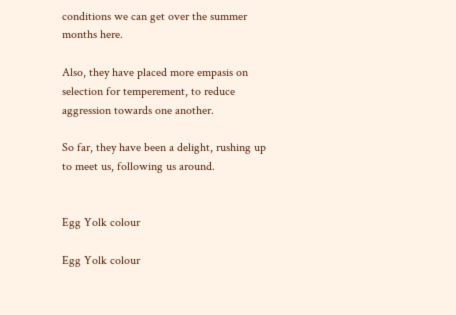conditions we can get over the summer months here.

Also, they have placed more empasis on selection for temperement, to reduce aggression towards one another.

So far, they have been a delight, rushing up to meet us, following us around.


Egg Yolk colour

Egg Yolk colour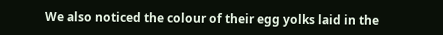We also noticed the colour of their egg yolks laid in the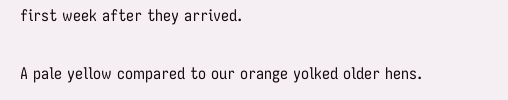first week after they arrived.

A pale yellow compared to our orange yolked older hens.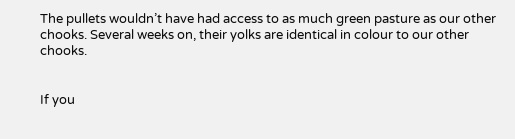The pullets wouldn’t have had access to as much green pasture as our other chooks. Several weeks on, their yolks are identical in colour to our other chooks.


If you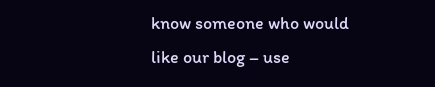know someone who would like our blog – use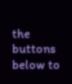the buttons below to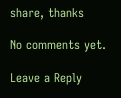share, thanks

No comments yet.

Leave a Reply